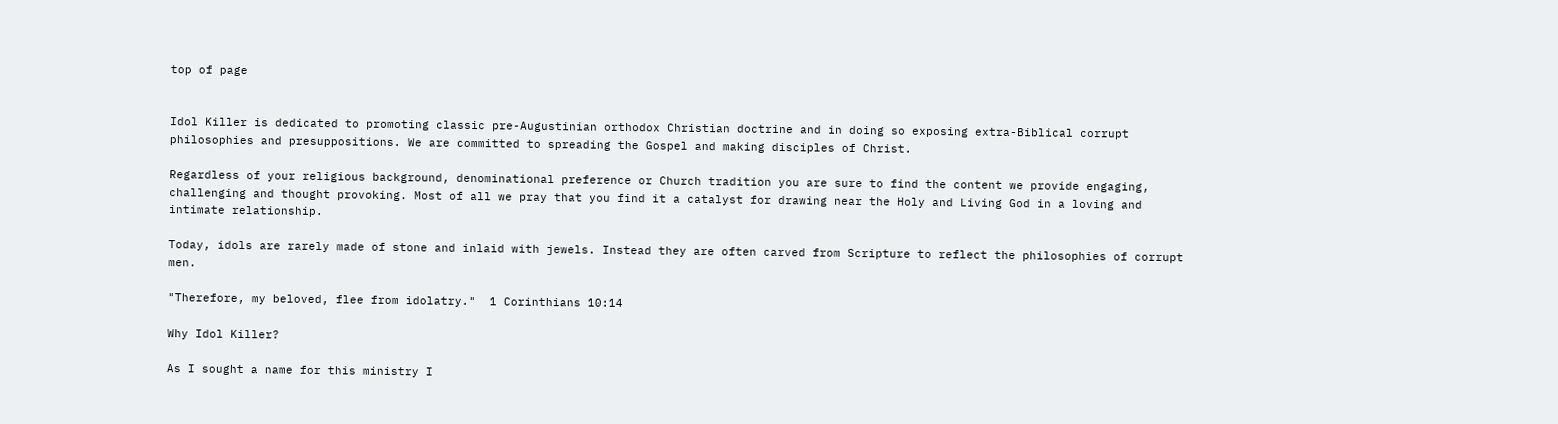top of page


Idol Killer is dedicated to promoting classic pre-Augustinian orthodox Christian doctrine and in doing so exposing extra-Biblical corrupt philosophies and presuppositions. We are committed to spreading the Gospel and making disciples of Christ.

Regardless of your religious background, denominational preference or Church tradition you are sure to find the content we provide engaging, challenging and thought provoking. Most of all we pray that you find it a catalyst for drawing near the Holy and Living God in a loving and intimate relationship.

Today, idols are rarely made of stone and inlaid with jewels. Instead they are often carved from Scripture to reflect the philosophies of corrupt men.

"Therefore, my beloved, flee from idolatry."  1 Corinthians 10:14

Why Idol Killer?

As I sought a name for this ministry I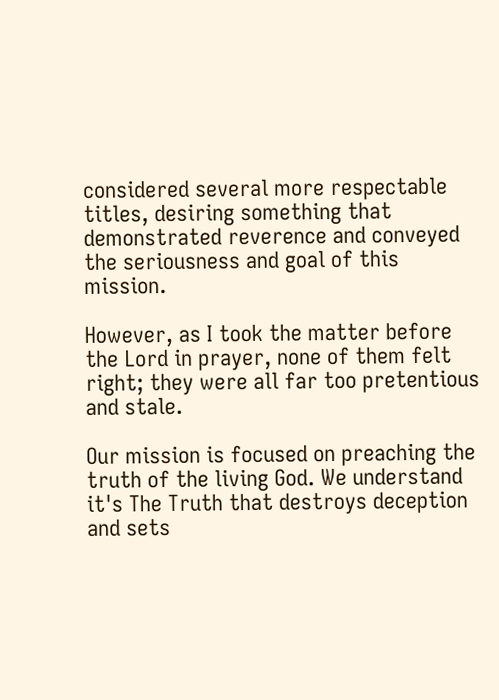considered several more respectable titles, desiring something that demonstrated reverence and conveyed the seriousness and goal of this mission.

However, as I took the matter before the Lord in prayer, none of them felt right; they were all far too pretentious and stale.

Our mission is focused on preaching the truth of the living God. We understand it's The Truth that destroys deception and sets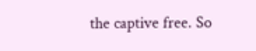the captive free. So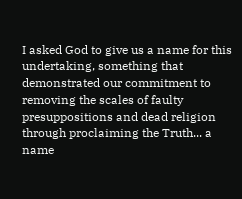I asked God to give us a name for this undertaking, something that demonstrated our commitment to removing the scales of faulty presuppositions and dead religion through proclaiming the Truth... a name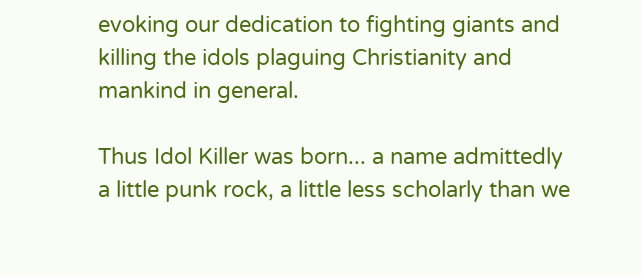evoking our dedication to fighting giants and killing the idols plaguing Christianity and mankind in general.

Thus Idol Killer was born... a name admittedly a little punk rock, a little less scholarly than we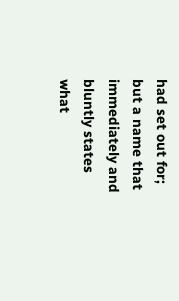had set out for; but a name that immediately and bluntly states what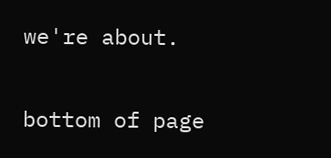we're about.

bottom of page